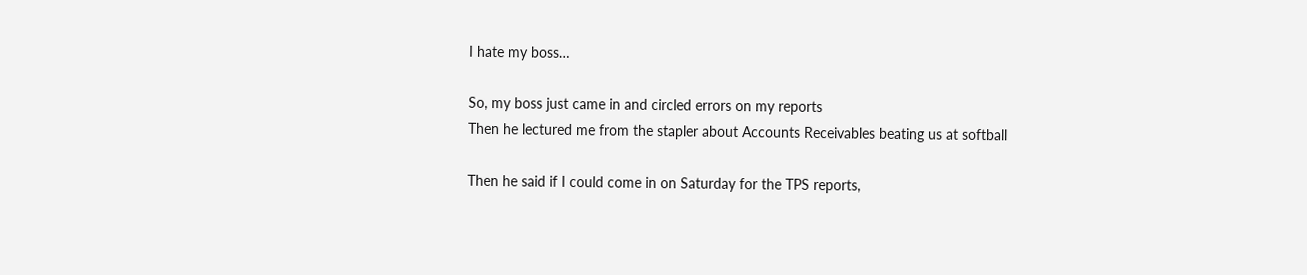I hate my boss…

So, my boss just came in and circled errors on my reports
Then he lectured me from the stapler about Accounts Receivables beating us at softball

Then he said if I could come in on Saturday for the TPS reports,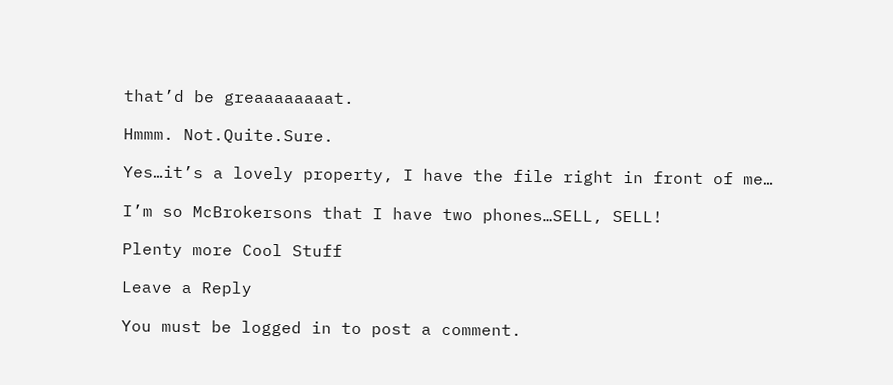that’d be greaaaaaaaat.

Hmmm. Not.Quite.Sure.

Yes…it’s a lovely property, I have the file right in front of me…

I’m so McBrokersons that I have two phones…SELL, SELL!

Plenty more Cool Stuff

Leave a Reply

You must be logged in to post a comment.